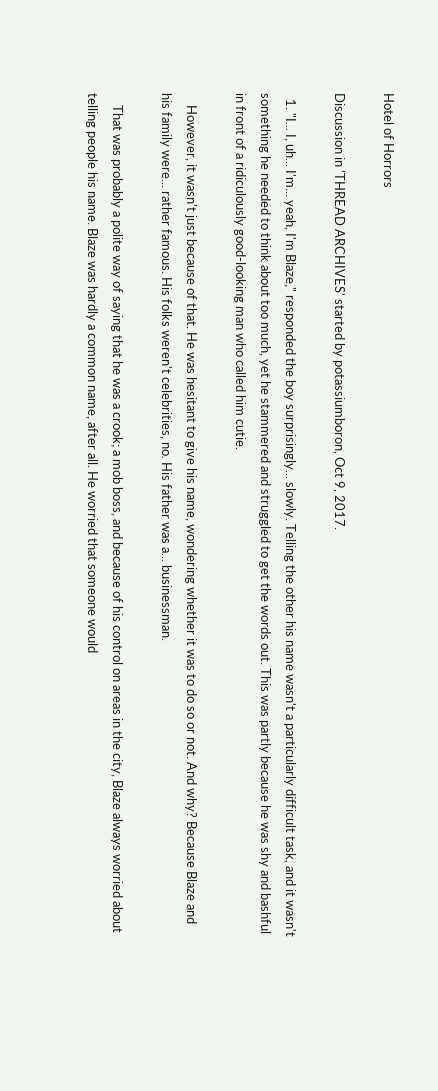Hotel of Horrors

Discussion in 'THREAD ARCHIVES' started by potassiumboron, Oct 9, 2017.

  1. "I... I, uh... I'm... yeah, I'm Blaze," responded the boy surprisingly... slowly. Telling the other his name wasn't a particularly difficult task, and it wasn't something he needed to think about too much, yet he stammered and struggled to get the words out. This was partly because he was shy and bashful in front of a ridiculously good-looking man who called him cutie.

    However, it wasn't just because of that. He was hesitant to give his name, wondering whether it was to do so or not. And why? Because Blaze and his family were... rather famous. His folks weren't celebrities, no. His father was a... businessman.

    That was probably a polite way of saying that he was a crook; a mob boss, and because of his control on areas in the city, Blaze always worried about telling people his name. Blaze was hardly a common name, after all. He worried that someone would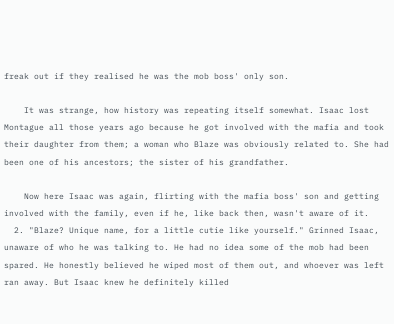freak out if they realised he was the mob boss' only son.

    It was strange, how history was repeating itself somewhat. Isaac lost Montague all those years ago because he got involved with the mafia and took their daughter from them; a woman who Blaze was obviously related to. She had been one of his ancestors; the sister of his grandfather.

    Now here Isaac was again, flirting with the mafia boss' son and getting involved with the family, even if he, like back then, wasn't aware of it.
  2. "Blaze? Unique name, for a little cutie like yourself." Grinned Isaac, unaware of who he was talking to. He had no idea some of the mob had been spared. He honestly believed he wiped most of them out, and whoever was left ran away. But Isaac knew he definitely killed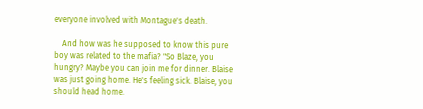everyone involved with Montague's death.

    And how was he supposed to know this pure boy was related to the mafia? "So Blaze, you hungry? Maybe you can join me for dinner. Blaise was just going home. He's feeling sick. Blaise, you should head home.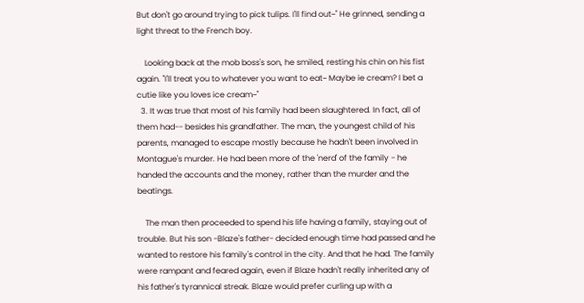But don't go around trying to pick tulips. I'll find out~" He grinned, sending a light threat to the French boy.

    Looking back at the mob boss's son, he smiled, resting his chin on his fist again. "I'll treat you to whatever you want to eat~ Maybe ie cream? I bet a cutie like you loves ice cream~"
  3. It was true that most of his family had been slaughtered. In fact, all of them had-- besides his grandfather. The man, the youngest child of his parents, managed to escape mostly because he hadn't been involved in Montague's murder. He had been more of the 'nerd' of the family - he handed the accounts and the money, rather than the murder and the beatings.

    The man then proceeded to spend his life having a family, staying out of trouble. But his son -Blaze's father- decided enough time had passed and he wanted to restore his family's control in the city. And that he had. The family were rampant and feared again, even if Blaze hadn't really inherited any of his father's tyrannical streak. Blaze would prefer curling up with a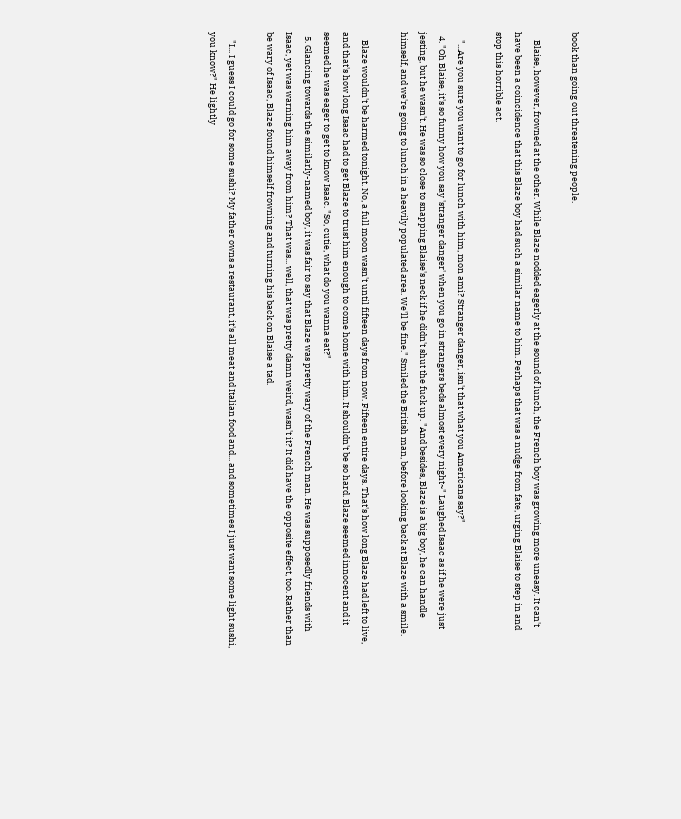book than going out threatening people.

    Blaise, however, frowned at the other. While Blaze nodded eagerly at the sound of lunch, the French boy was growing more uneasy. It can't have been a coincidence that this Blaze boy had such a similar name to him. Perhaps that was a nudge from fate, urging Blaise to step in and stop this horrible act.

    "...Are you sure you want to go for lunch with him, mon ami? Stranger danger, isn't that what you Americans say?"
  4. "Oh Blaise, it's so funny how you say 'stranger danger' when you go in strangers beds almost every night~" Laughed Isaac as if he were just jesting, but he wasn't. He was so close to snapping Blaise's neck if he didn't shut the fuck up. "And besides, Blaze is a big boy, he can handle himself, and we're going to lunch in a heavily populated area. We'll be fine." Smiled the British man, before looking back at Blaze with a smile.

    Blaze wouldn't be harmed tonight. No, a full moon wasn't until fifteen days from now. Fifteen entire days. That's how long Blaze had left to live, and that's how long Isaac had to get Blaze to trust him enough to come home with him. It shouldn't be so hard. Blaze seemed innocent and it seemed he was eager to get to know Isaac. "So, cutie, what do you wanna eat?"
  5. Glancing towards the similarly-named boy, it was fair to say that Blaze was pretty wary of the French man. He was supposedly friends with Isaac, yet was warning him away from him? That was... well, that was pretty damn weird, wasn't it? It did have the opposite effect, too. Rather than be wary of Isaac, Blaze found himself frowning and turning his back on Blaise a tad.

    "I... I guess I could go for some sushi? My father owns a restaurant, it's all meat and Italian food and... and sometimes I just want some light sushi, you know?" He lightly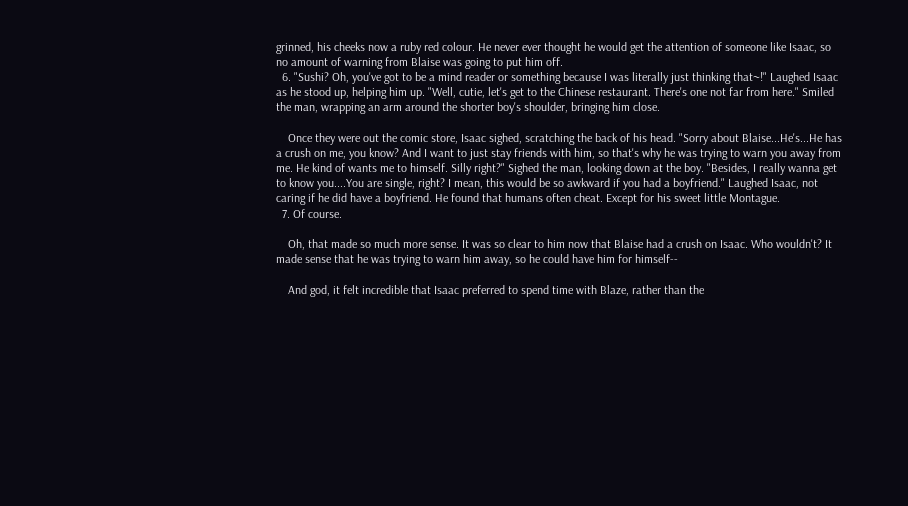grinned, his cheeks now a ruby red colour. He never ever thought he would get the attention of someone like Isaac, so no amount of warning from Blaise was going to put him off.
  6. "Sushi? Oh, you've got to be a mind reader or something because I was literally just thinking that~!" Laughed Isaac as he stood up, helping him up. "Well, cutie, let's get to the Chinese restaurant. There's one not far from here." Smiled the man, wrapping an arm around the shorter boy's shoulder, bringing him close.

    Once they were out the comic store, Isaac sighed, scratching the back of his head. "Sorry about Blaise...He's...He has a crush on me, you know? And I want to just stay friends with him, so that's why he was trying to warn you away from me. He kind of wants me to himself. Silly right?" Sighed the man, looking down at the boy. "Besides, I really wanna get to know you....You are single, right? I mean, this would be so awkward if you had a boyfriend." Laughed Isaac, not caring if he did have a boyfriend. He found that humans often cheat. Except for his sweet little Montague.
  7. Of course.

    Oh, that made so much more sense. It was so clear to him now that Blaise had a crush on Isaac. Who wouldn't? It made sense that he was trying to warn him away, so he could have him for himself--

    And god, it felt incredible that Isaac preferred to spend time with Blaze, rather than the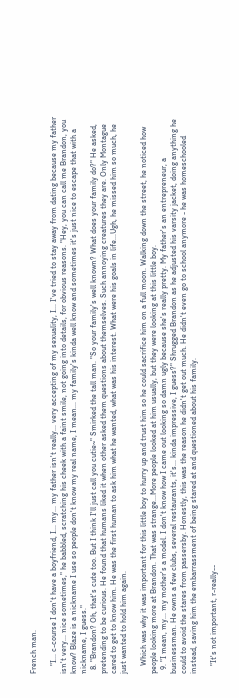French man.

    "I... c-course I don't have a boyfriend, I... my... my father isn't really... very accepting of my sexuality, I... I've tried to stay away from dating because my father isn't very... nice sometimes," he babbled, scratching his cheek with a faint smile, not going into details, for obvious reasons. "Hey, you can call me Brandon, you know? Blaze is a nickname I use so people don't know my real name, I mean... my family's kinda well know and sometimes it's just nice to escape that with a nickname, I guess."
  8. "Brandon? Oh, that's cute too. But I think I'll just call you cutie~" Smirked the tall man. "So your family's well known? What does your family do?" He asked, pretending to be curious. He found that humans liked it when other asked them questions about themselves. Such annoying creatures they are. Only Montague cared to get to know him. He was the first human to ask him what he wanted, what was his interest. What were his goals in life...Ugh, he missed him so much, he just wanted to hold him again.

    Which was why it was important for this little boy to hurry up and trust him so he could sacrifice him on a full moon. Walking down the street, he noticed how people looking more at Brandon. That was strange...More people looked at him usually, but they were looking at this little boy.
  9. "I mean, my... my mother's a model. I don't know how I came out looking so damn ugly because she's really pretty. My father's an entrepreneur, a businessman. He owns a few clubs, several restaurants, it's... kinda impressive, I guess?" Shrugged Brandon as he adjusted his varsity jacket, doing anything he could to avoid the stares from passersby. Honestly, this was the reason he didn't get out much. He didn't even go to school anymore - he was homeschooled instead, saving him the embarrassment of being stared at and questioned about his family.

    "It's not important, r-really--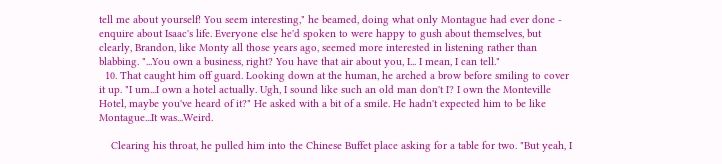tell me about yourself! You seem interesting," he beamed, doing what only Montague had ever done - enquire about Isaac's life. Everyone else he'd spoken to were happy to gush about themselves, but clearly, Brandon, like Monty all those years ago, seemed more interested in listening rather than blabbing. "...You own a business, right? You have that air about you, I... I mean, I can tell."
  10. That caught him off guard. Looking down at the human, he arched a brow before smiling to cover it up. "I um...I own a hotel actually. Ugh, I sound like such an old man don't I? I own the Monteville Hotel, maybe you've heard of it?" He asked with a bit of a smile. He hadn't expected him to be like Montague...It was...Weird.

    Clearing his throat, he pulled him into the Chinese Buffet place asking for a table for two. "But yeah, I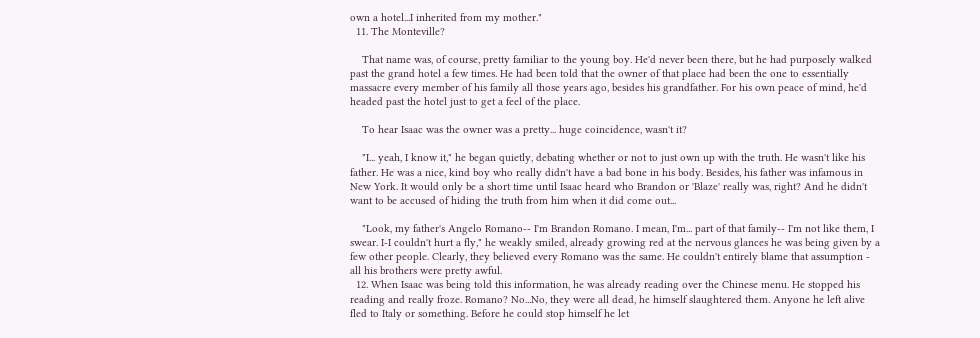own a hotel...I inherited from my mother."
  11. The Monteville?

    That name was, of course, pretty familiar to the young boy. He'd never been there, but he had purposely walked past the grand hotel a few times. He had been told that the owner of that place had been the one to essentially massacre every member of his family all those years ago, besides his grandfather. For his own peace of mind, he'd headed past the hotel just to get a feel of the place.

    To hear Isaac was the owner was a pretty... huge coincidence, wasn't it?

    "I... yeah, I know it," he began quietly, debating whether or not to just own up with the truth. He wasn't like his father. He was a nice, kind boy who really didn't have a bad bone in his body. Besides, his father was infamous in New York. It would only be a short time until Isaac heard who Brandon or 'Blaze' really was, right? And he didn't want to be accused of hiding the truth from him when it did come out...

    "Look, my father's Angelo Romano-- I'm Brandon Romano. I mean, I'm... part of that family-- I'm not like them, I swear. I-I couldn't hurt a fly," he weakly smiled, already growing red at the nervous glances he was being given by a few other people. Clearly, they believed every Romano was the same. He couldn't entirely blame that assumption - all his brothers were pretty awful.
  12. When Isaac was being told this information, he was already reading over the Chinese menu. He stopped his reading and really froze. Romano? No...No, they were all dead, he himself slaughtered them. Anyone he left alive fled to Italy or something. Before he could stop himself he let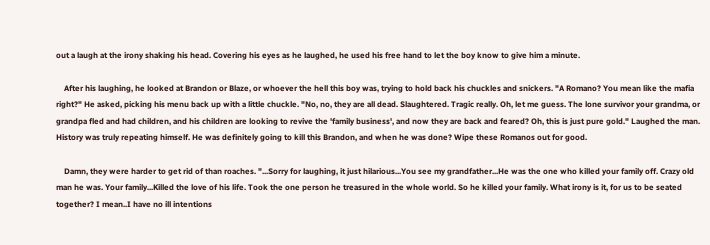out a laugh at the irony shaking his head. Covering his eyes as he laughed, he used his free hand to let the boy know to give him a minute.

    After his laughing, he looked at Brandon or Blaze, or whoever the hell this boy was, trying to hold back his chuckles and snickers. "A Romano? You mean like the mafia right?" He asked, picking his menu back up with a little chuckle. "No, no, they are all dead. Slaughtered. Tragic really. Oh, let me guess. The lone survivor your grandma, or grandpa fled and had children, and his children are looking to revive the 'family business', and now they are back and feared? Oh, this is just pure gold." Laughed the man. History was truly repeating himself. He was definitely going to kill this Brandon, and when he was done? Wipe these Romanos out for good.

    Damn, they were harder to get rid of than roaches. "...Sorry for laughing, it just hilarious...You see my grandfather...He was the one who killed your family off. Crazy old man he was. Your family...Killed the love of his life. Took the one person he treasured in the whole world. So he killed your family. What irony is it, for us to be seated together? I mean..I have no ill intentions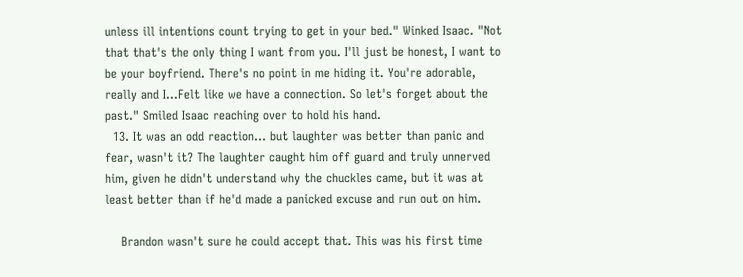unless ill intentions count trying to get in your bed." Winked Isaac. "Not that that's the only thing I want from you. I'll just be honest, I want to be your boyfriend. There's no point in me hiding it. You're adorable, really and I...Felt like we have a connection. So let's forget about the past." Smiled Isaac reaching over to hold his hand.
  13. It was an odd reaction... but laughter was better than panic and fear, wasn't it? The laughter caught him off guard and truly unnerved him, given he didn't understand why the chuckles came, but it was at least better than if he'd made a panicked excuse and run out on him.

    Brandon wasn't sure he could accept that. This was his first time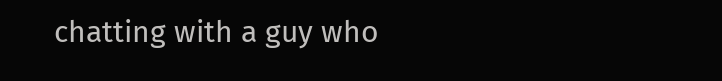chatting with a guy who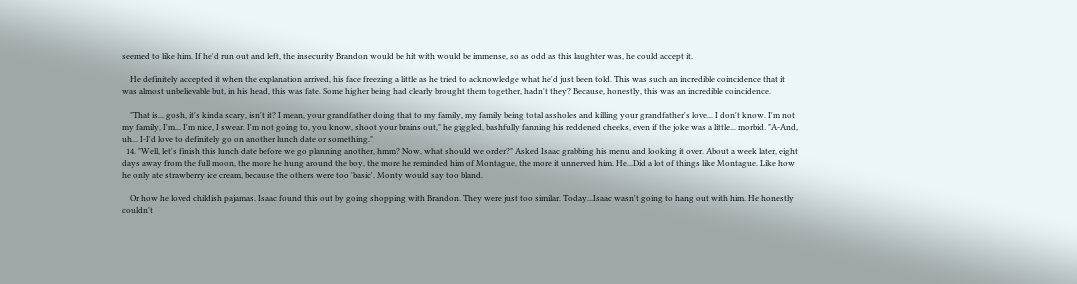seemed to like him. If he'd run out and left, the insecurity Brandon would be hit with would be immense, so as odd as this laughter was, he could accept it.

    He definitely accepted it when the explanation arrived, his face freezing a little as he tried to acknowledge what he'd just been told. This was such an incredible coincidence that it was almost unbelievable but, in his head, this was fate. Some higher being had clearly brought them together, hadn't they? Because, honestly, this was an incredible coincidence.

    "That is... gosh, it's kinda scary, isn't it? I mean, your grandfather doing that to my family, my family being total assholes and killing your grandfather's love... I don't know. I'm not my family, I'm... I'm nice, I swear. I'm not going to, you know, shoot your brains out," he giggled, bashfully fanning his reddened cheeks, even if the joke was a little... morbid. "A-And, uh... I-I'd love to definitely go on another lunch date or something."
  14. "Well, let's finish this lunch date before we go planning another, hmm? Now, what should we order?" Asked Isaac grabbing his menu and looking it over. About a week later, eight days away from the full moon, the more he hung around the boy, the more he reminded him of Montague, the more it unnerved him. He...Did a lot of things like Montague. Like how he only ate strawberry ice cream, because the others were too 'basic'. Monty would say too bland.

    Or how he loved childish pajamas. Isaac found this out by going shopping with Brandon. They were just too similar. Today...Isaac wasn't going to hang out with him. He honestly couldn't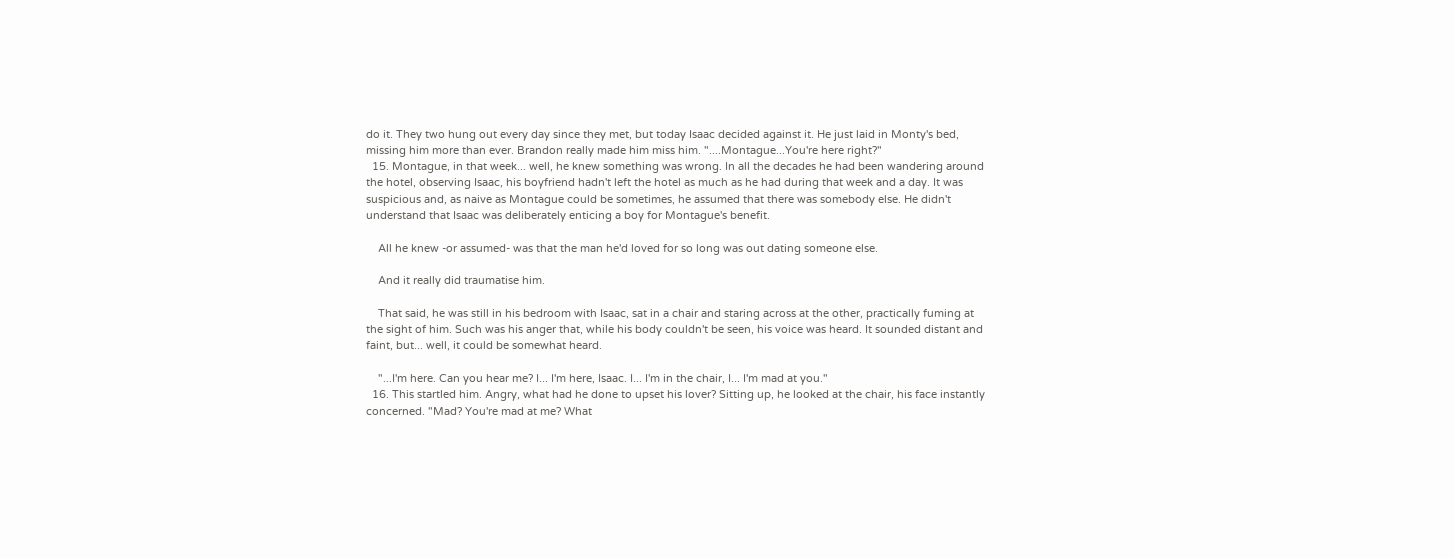do it. They two hung out every day since they met, but today Isaac decided against it. He just laid in Monty's bed, missing him more than ever. Brandon really made him miss him. "....Montague...You're here right?"
  15. Montague, in that week... well, he knew something was wrong. In all the decades he had been wandering around the hotel, observing Isaac, his boyfriend hadn't left the hotel as much as he had during that week and a day. It was suspicious and, as naive as Montague could be sometimes, he assumed that there was somebody else. He didn't understand that Isaac was deliberately enticing a boy for Montague's benefit.

    All he knew -or assumed- was that the man he'd loved for so long was out dating someone else.

    And it really did traumatise him.

    That said, he was still in his bedroom with Isaac, sat in a chair and staring across at the other, practically fuming at the sight of him. Such was his anger that, while his body couldn't be seen, his voice was heard. It sounded distant and faint, but... well, it could be somewhat heard.

    "...I'm here. Can you hear me? I... I'm here, Isaac. I... I'm in the chair, I... I'm mad at you."
  16. This startled him. Angry, what had he done to upset his lover? Sitting up, he looked at the chair, his face instantly concerned. "Mad? You're mad at me? What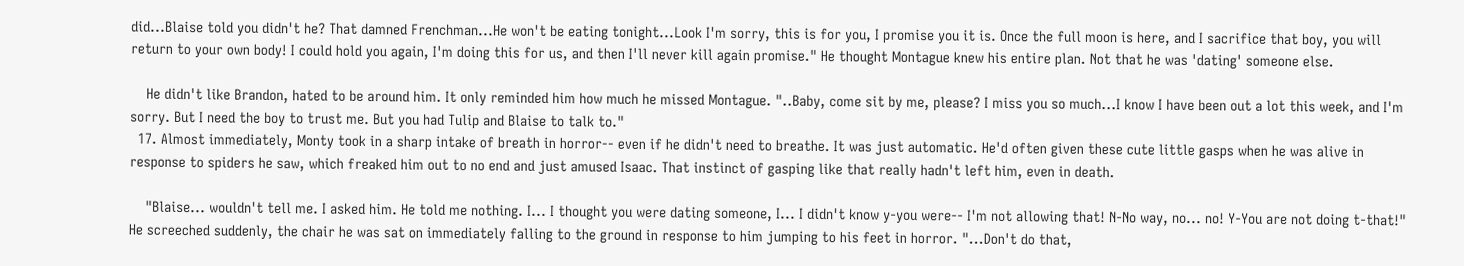did...Blaise told you didn't he? That damned Frenchman...He won't be eating tonight...Look I'm sorry, this is for you, I promise you it is. Once the full moon is here, and I sacrifice that boy, you will return to your own body! I could hold you again, I'm doing this for us, and then I'll never kill again promise." He thought Montague knew his entire plan. Not that he was 'dating' someone else.

    He didn't like Brandon, hated to be around him. It only reminded him how much he missed Montague. "..Baby, come sit by me, please? I miss you so much...I know I have been out a lot this week, and I'm sorry. But I need the boy to trust me. But you had Tulip and Blaise to talk to."
  17. Almost immediately, Monty took in a sharp intake of breath in horror-- even if he didn't need to breathe. It was just automatic. He'd often given these cute little gasps when he was alive in response to spiders he saw, which freaked him out to no end and just amused Isaac. That instinct of gasping like that really hadn't left him, even in death.

    "Blaise... wouldn't tell me. I asked him. He told me nothing. I... I thought you were dating someone, I... I didn't know y-you were-- I'm not allowing that! N-No way, no... no! Y-You are not doing t-that!" He screeched suddenly, the chair he was sat on immediately falling to the ground in response to him jumping to his feet in horror. "...Don't do that,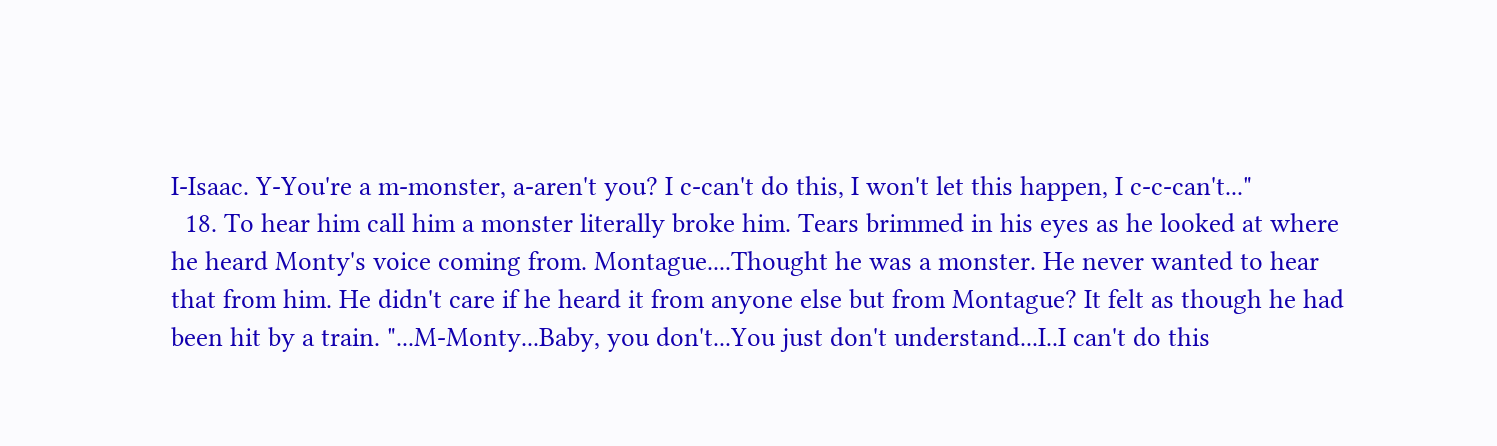I-Isaac. Y-You're a m-monster, a-aren't you? I c-can't do this, I won't let this happen, I c-c-can't..."
  18. To hear him call him a monster literally broke him. Tears brimmed in his eyes as he looked at where he heard Monty's voice coming from. Montague....Thought he was a monster. He never wanted to hear that from him. He didn't care if he heard it from anyone else but from Montague? It felt as though he had been hit by a train. "...M-Monty...Baby, you don't...You just don't understand...I..I can't do this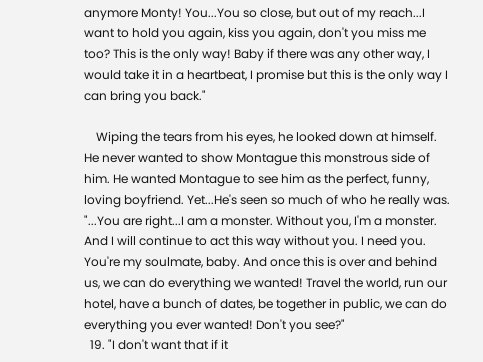anymore Monty! You...You so close, but out of my reach...I want to hold you again, kiss you again, don't you miss me too? This is the only way! Baby if there was any other way, I would take it in a heartbeat, I promise but this is the only way I can bring you back."

    Wiping the tears from his eyes, he looked down at himself. He never wanted to show Montague this monstrous side of him. He wanted Montague to see him as the perfect, funny, loving boyfriend. Yet...He's seen so much of who he really was. "...You are right...I am a monster. Without you, I'm a monster. And I will continue to act this way without you. I need you. You're my soulmate, baby. And once this is over and behind us, we can do everything we wanted! Travel the world, run our hotel, have a bunch of dates, be together in public, we can do everything you ever wanted! Don't you see?"
  19. "I don't want that if it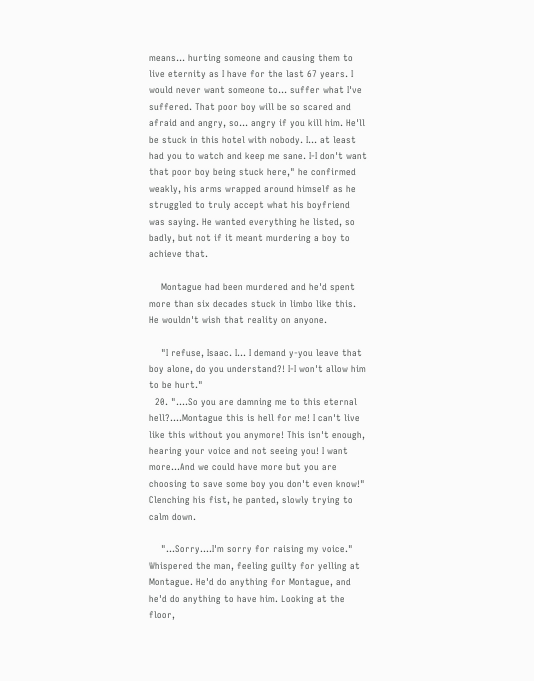means... hurting someone and causing them to live eternity as I have for the last 67 years. I would never want someone to... suffer what I've suffered. That poor boy will be so scared and afraid and angry, so... angry if you kill him. He'll be stuck in this hotel with nobody. I... at least had you to watch and keep me sane. I-I don't want that poor boy being stuck here," he confirmed weakly, his arms wrapped around himself as he struggled to truly accept what his boyfriend was saying. He wanted everything he listed, so badly, but not if it meant murdering a boy to achieve that.

    Montague had been murdered and he'd spent more than six decades stuck in limbo like this. He wouldn't wish that reality on anyone.

    "I refuse, Isaac. I... I demand y-you leave that boy alone, do you understand?! I-I won't allow him to be hurt."
  20. "....So you are damning me to this eternal hell?....Montague this is hell for me! I can't live like this without you anymore! This isn't enough, hearing your voice and not seeing you! I want more...And we could have more but you are choosing to save some boy you don't even know!" Clenching his fist, he panted, slowly trying to calm down.

    "...Sorry....I'm sorry for raising my voice." Whispered the man, feeling guilty for yelling at Montague. He'd do anything for Montague, and he'd do anything to have him. Looking at the floor,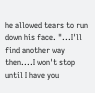he allowed tears to run down his face. "...I'll find another way then....I won't stop until I have you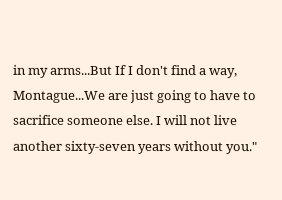in my arms...But If I don't find a way, Montague...We are just going to have to sacrifice someone else. I will not live another sixty-seven years without you."